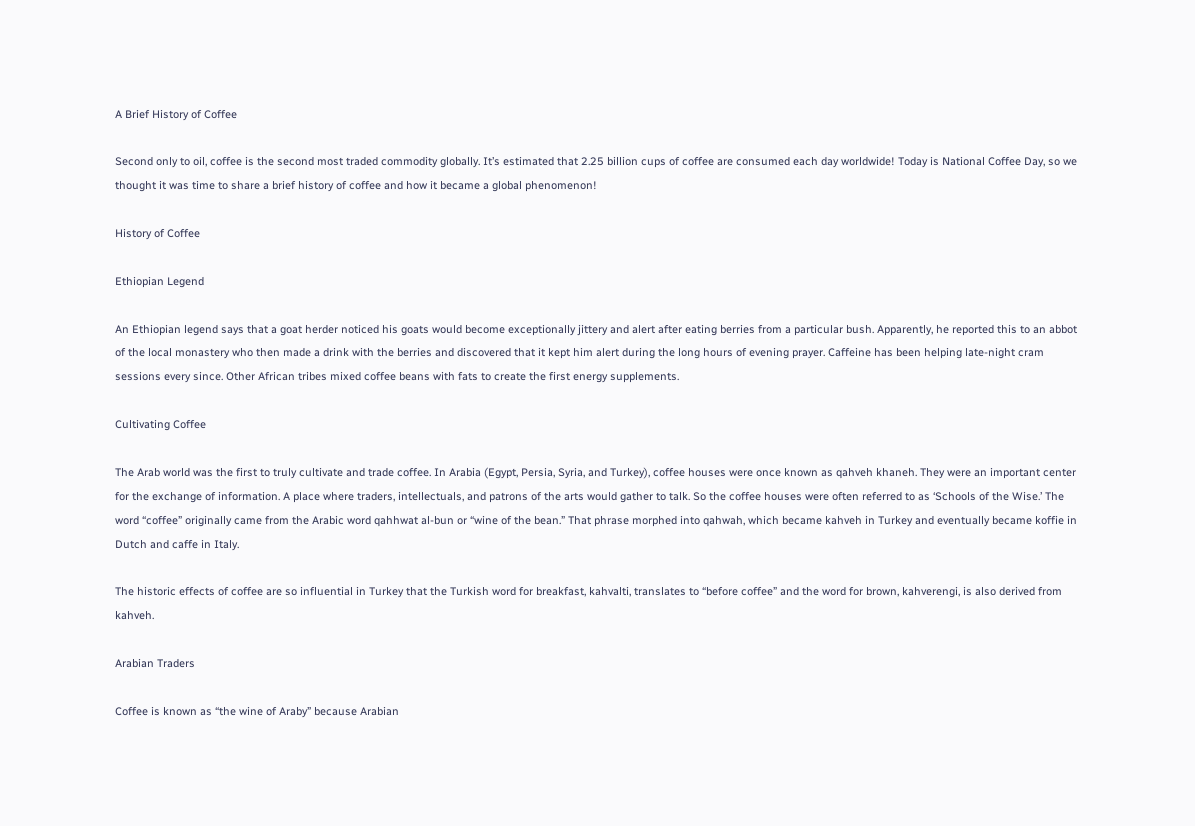A Brief History of Coffee

Second only to oil, coffee is the second most traded commodity globally. It’s estimated that 2.25 billion cups of coffee are consumed each day worldwide! Today is National Coffee Day, so we thought it was time to share a brief history of coffee and how it became a global phenomenon!

History of Coffee

Ethiopian Legend

An Ethiopian legend says that a goat herder noticed his goats would become exceptionally jittery and alert after eating berries from a particular bush. Apparently, he reported this to an abbot of the local monastery who then made a drink with the berries and discovered that it kept him alert during the long hours of evening prayer. Caffeine has been helping late-night cram sessions every since. Other African tribes mixed coffee beans with fats to create the first energy supplements.

Cultivating Coffee

The Arab world was the first to truly cultivate and trade coffee. In Arabia (Egypt, Persia, Syria, and Turkey), coffee houses were once known as qahveh khaneh. They were an important center for the exchange of information. A place where traders, intellectuals, and patrons of the arts would gather to talk. So the coffee houses were often referred to as ‘Schools of the Wise.’ The word “coffee” originally came from the Arabic word qahhwat al-bun or “wine of the bean.” That phrase morphed into qahwah, which became kahveh in Turkey and eventually became koffie in Dutch and caffe in Italy.

The historic effects of coffee are so influential in Turkey that the Turkish word for breakfast, kahvalti, translates to “before coffee” and the word for brown, kahverengi, is also derived from kahveh.

Arabian Traders

Coffee is known as “the wine of Araby” because Arabian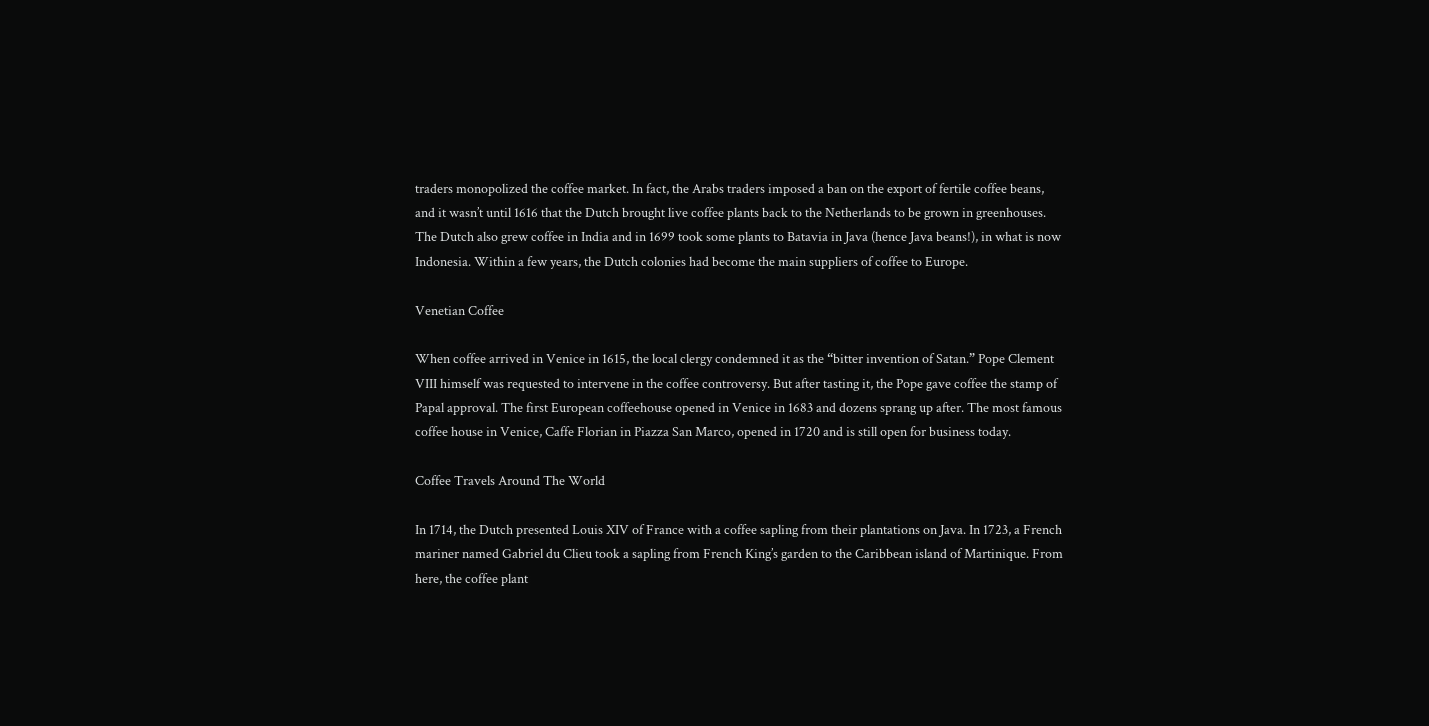traders monopolized the coffee market. In fact, the Arabs traders imposed a ban on the export of fertile coffee beans, and it wasn’t until 1616 that the Dutch brought live coffee plants back to the Netherlands to be grown in greenhouses. The Dutch also grew coffee in India and in 1699 took some plants to Batavia in Java (hence Java beans!), in what is now Indonesia. Within a few years, the Dutch colonies had become the main suppliers of coffee to Europe.

Venetian Coffee

When coffee arrived in Venice in 1615, the local clergy condemned it as the “bitter invention of Satan.” Pope Clement VIII himself was requested to intervene in the coffee controversy. But after tasting it, the Pope gave coffee the stamp of Papal approval. The first European coffeehouse opened in Venice in 1683 and dozens sprang up after. The most famous coffee house in Venice, Caffe Florian in Piazza San Marco, opened in 1720 and is still open for business today.

Coffee Travels Around The World

In 1714, the Dutch presented Louis XIV of France with a coffee sapling from their plantations on Java. In 1723, a French mariner named Gabriel du Clieu took a sapling from French King’s garden to the Caribbean island of Martinique. From here, the coffee plant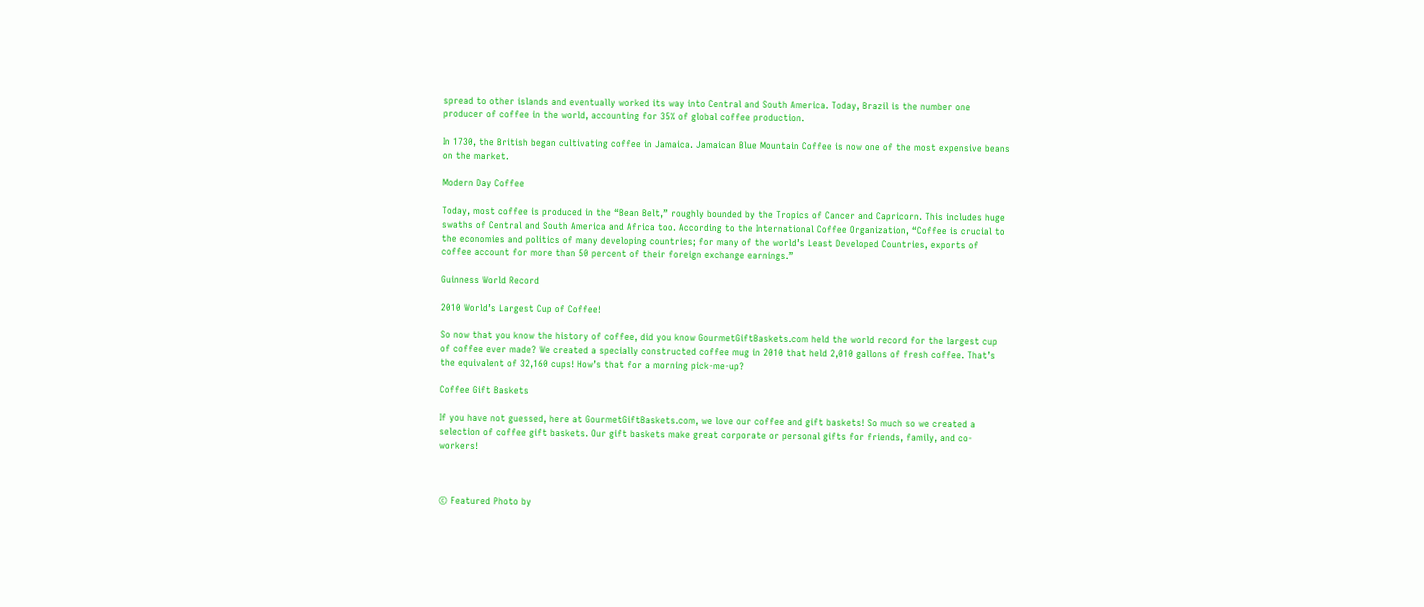spread to other islands and eventually worked its way into Central and South America. Today, Brazil is the number one producer of coffee in the world, accounting for 35% of global coffee production.

In 1730, the British began cultivating coffee in Jamaica. Jamaican Blue Mountain Coffee is now one of the most expensive beans on the market.

Modern Day Coffee

Today, most coffee is produced in the “Bean Belt,” roughly bounded by the Tropics of Cancer and Capricorn. This includes huge swaths of Central and South America and Africa too. According to the International Coffee Organization, “Coffee is crucial to the economies and politics of many developing countries; for many of the world’s Least Developed Countries, exports of coffee account for more than 50 percent of their foreign exchange earnings.”

Guinness World Record

2010 World’s Largest Cup of Coffee!

So now that you know the history of coffee, did you know GourmetGiftBaskets.com held the world record for the largest cup of coffee ever made? We created a specially constructed coffee mug in 2010 that held 2,010 gallons of fresh coffee. That’s the equivalent of 32,160 cups! How’s that for a morning pick-me-up?

Coffee Gift Baskets

If you have not guessed, here at GourmetGiftBaskets.com, we love our coffee and gift baskets! So much so we created a selection of coffee gift baskets. Our gift baskets make great corporate or personal gifts for friends, family, and co-workers!



© Featured Photo by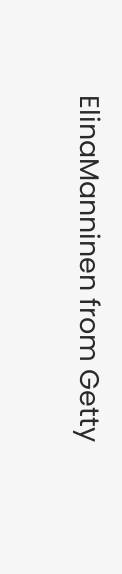ElinaManninen from Getty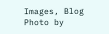Images, Blog Photo by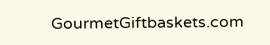GourmetGiftbaskets.com